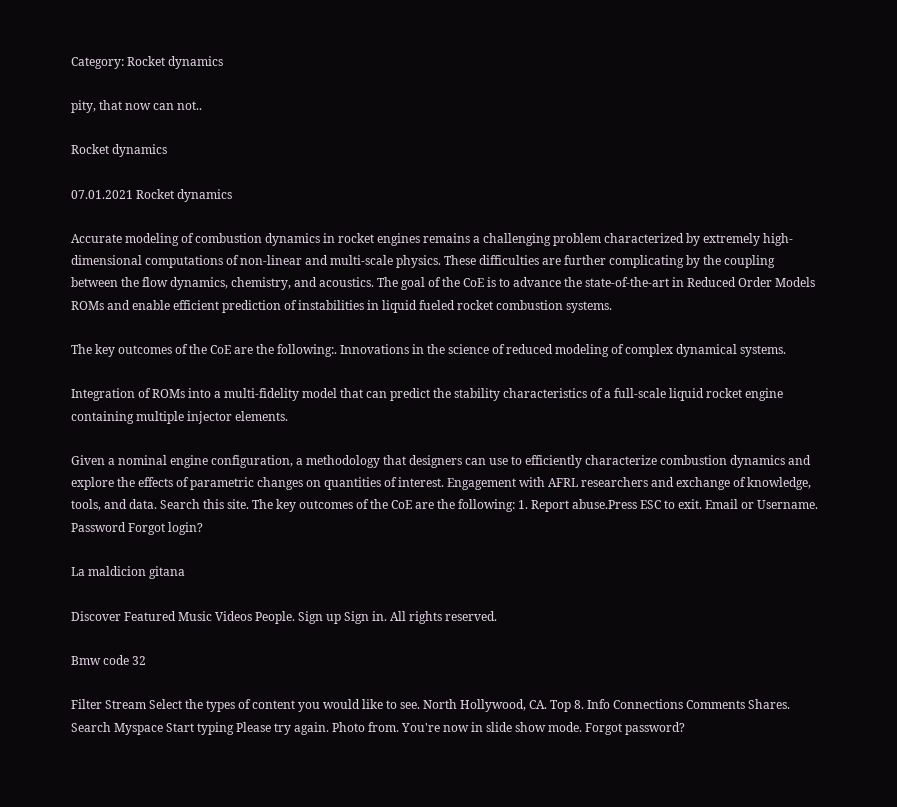Category: Rocket dynamics

pity, that now can not..

Rocket dynamics

07.01.2021 Rocket dynamics

Accurate modeling of combustion dynamics in rocket engines remains a challenging problem characterized by extremely high-dimensional computations of non-linear and multi-scale physics. These difficulties are further complicating by the coupling between the flow dynamics, chemistry, and acoustics. The goal of the CoE is to advance the state-of-the-art in Reduced Order Models ROMs and enable efficient prediction of instabilities in liquid fueled rocket combustion systems.

The key outcomes of the CoE are the following:. Innovations in the science of reduced modeling of complex dynamical systems.

Integration of ROMs into a multi-fidelity model that can predict the stability characteristics of a full-scale liquid rocket engine containing multiple injector elements.

Given a nominal engine configuration, a methodology that designers can use to efficiently characterize combustion dynamics and explore the effects of parametric changes on quantities of interest. Engagement with AFRL researchers and exchange of knowledge, tools, and data. Search this site. The key outcomes of the CoE are the following: 1. Report abuse.Press ESC to exit. Email or Username. Password Forgot login?

La maldicion gitana

Discover Featured Music Videos People. Sign up Sign in. All rights reserved.

Bmw code 32

Filter Stream Select the types of content you would like to see. North Hollywood, CA. Top 8. Info Connections Comments Shares. Search Myspace Start typing Please try again. Photo from. You're now in slide show mode. Forgot password?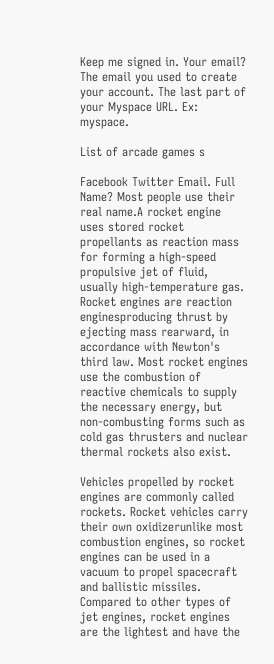Keep me signed in. Your email? The email you used to create your account. The last part of your Myspace URL. Ex: myspace.

List of arcade games s

Facebook Twitter Email. Full Name? Most people use their real name.A rocket engine uses stored rocket propellants as reaction mass for forming a high-speed propulsive jet of fluid, usually high-temperature gas. Rocket engines are reaction enginesproducing thrust by ejecting mass rearward, in accordance with Newton's third law. Most rocket engines use the combustion of reactive chemicals to supply the necessary energy, but non-combusting forms such as cold gas thrusters and nuclear thermal rockets also exist.

Vehicles propelled by rocket engines are commonly called rockets. Rocket vehicles carry their own oxidizerunlike most combustion engines, so rocket engines can be used in a vacuum to propel spacecraft and ballistic missiles. Compared to other types of jet engines, rocket engines are the lightest and have the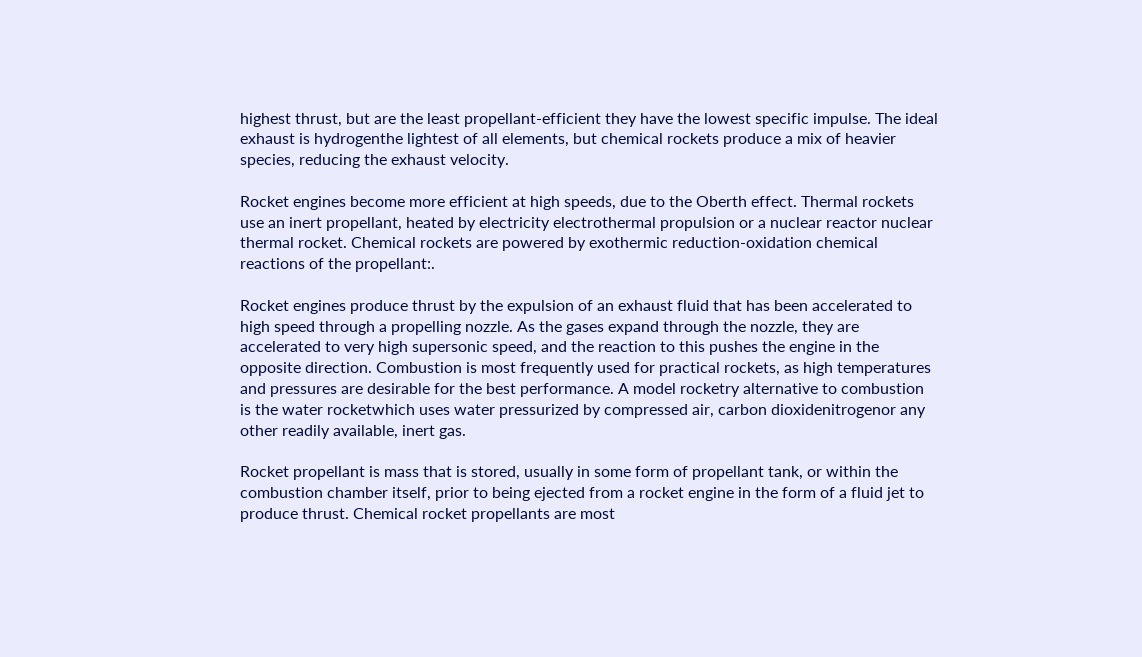highest thrust, but are the least propellant-efficient they have the lowest specific impulse. The ideal exhaust is hydrogenthe lightest of all elements, but chemical rockets produce a mix of heavier species, reducing the exhaust velocity.

Rocket engines become more efficient at high speeds, due to the Oberth effect. Thermal rockets use an inert propellant, heated by electricity electrothermal propulsion or a nuclear reactor nuclear thermal rocket. Chemical rockets are powered by exothermic reduction-oxidation chemical reactions of the propellant:.

Rocket engines produce thrust by the expulsion of an exhaust fluid that has been accelerated to high speed through a propelling nozzle. As the gases expand through the nozzle, they are accelerated to very high supersonic speed, and the reaction to this pushes the engine in the opposite direction. Combustion is most frequently used for practical rockets, as high temperatures and pressures are desirable for the best performance. A model rocketry alternative to combustion is the water rocketwhich uses water pressurized by compressed air, carbon dioxidenitrogenor any other readily available, inert gas.

Rocket propellant is mass that is stored, usually in some form of propellant tank, or within the combustion chamber itself, prior to being ejected from a rocket engine in the form of a fluid jet to produce thrust. Chemical rocket propellants are most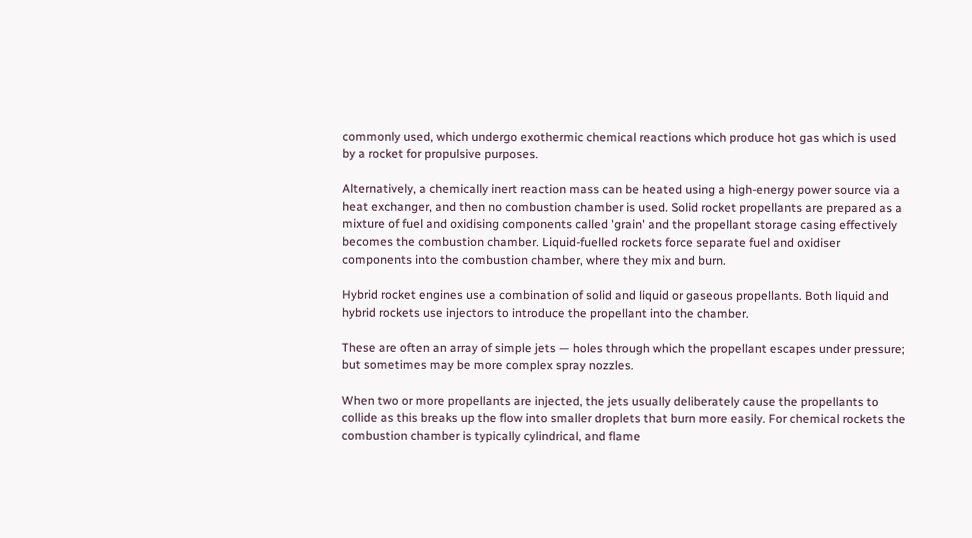commonly used, which undergo exothermic chemical reactions which produce hot gas which is used by a rocket for propulsive purposes.

Alternatively, a chemically inert reaction mass can be heated using a high-energy power source via a heat exchanger, and then no combustion chamber is used. Solid rocket propellants are prepared as a mixture of fuel and oxidising components called 'grain' and the propellant storage casing effectively becomes the combustion chamber. Liquid-fuelled rockets force separate fuel and oxidiser components into the combustion chamber, where they mix and burn.

Hybrid rocket engines use a combination of solid and liquid or gaseous propellants. Both liquid and hybrid rockets use injectors to introduce the propellant into the chamber.

These are often an array of simple jets — holes through which the propellant escapes under pressure; but sometimes may be more complex spray nozzles.

When two or more propellants are injected, the jets usually deliberately cause the propellants to collide as this breaks up the flow into smaller droplets that burn more easily. For chemical rockets the combustion chamber is typically cylindrical, and flame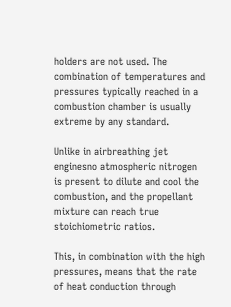holders are not used. The combination of temperatures and pressures typically reached in a combustion chamber is usually extreme by any standard.

Unlike in airbreathing jet enginesno atmospheric nitrogen is present to dilute and cool the combustion, and the propellant mixture can reach true stoichiometric ratios.

This, in combination with the high pressures, means that the rate of heat conduction through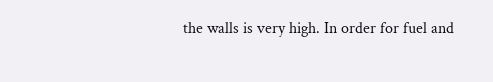the walls is very high. In order for fuel and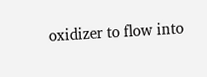oxidizer to flow into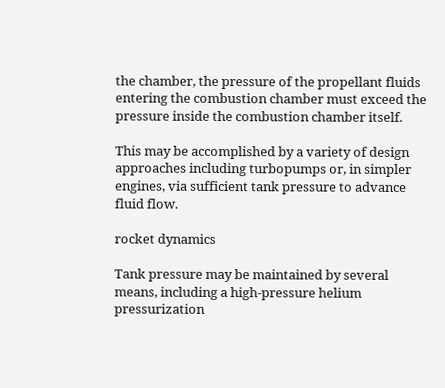the chamber, the pressure of the propellant fluids entering the combustion chamber must exceed the pressure inside the combustion chamber itself.

This may be accomplished by a variety of design approaches including turbopumps or, in simpler engines, via sufficient tank pressure to advance fluid flow.

rocket dynamics

Tank pressure may be maintained by several means, including a high-pressure helium pressurization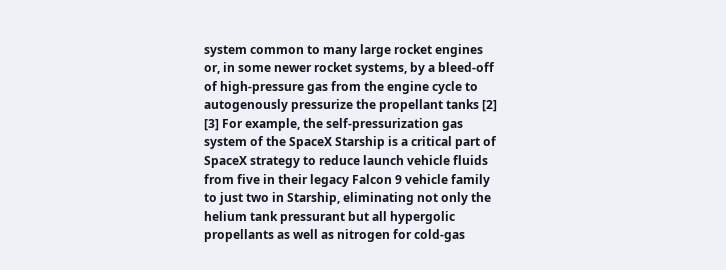system common to many large rocket engines or, in some newer rocket systems, by a bleed-off of high-pressure gas from the engine cycle to autogenously pressurize the propellant tanks [2] [3] For example, the self-pressurization gas system of the SpaceX Starship is a critical part of SpaceX strategy to reduce launch vehicle fluids from five in their legacy Falcon 9 vehicle family to just two in Starship, eliminating not only the helium tank pressurant but all hypergolic propellants as well as nitrogen for cold-gas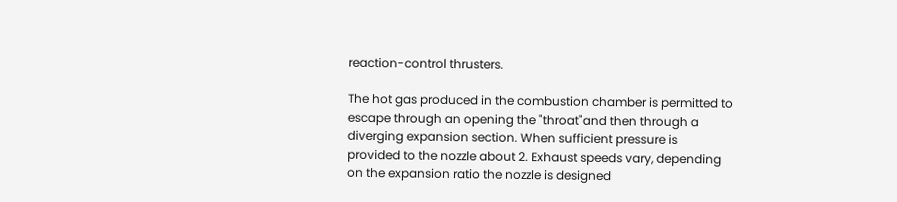reaction-control thrusters.

The hot gas produced in the combustion chamber is permitted to escape through an opening the "throat"and then through a diverging expansion section. When sufficient pressure is provided to the nozzle about 2. Exhaust speeds vary, depending on the expansion ratio the nozzle is designed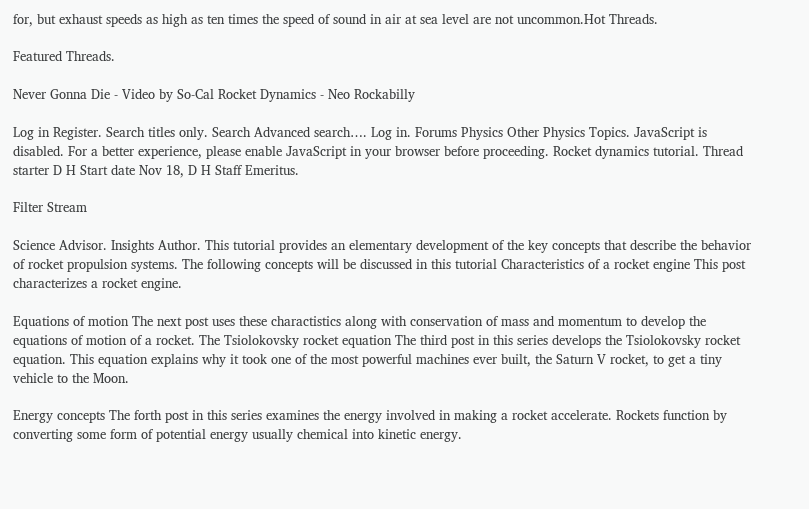for, but exhaust speeds as high as ten times the speed of sound in air at sea level are not uncommon.Hot Threads.

Featured Threads.

Never Gonna Die - Video by So-Cal Rocket Dynamics - Neo Rockabilly

Log in Register. Search titles only. Search Advanced search…. Log in. Forums Physics Other Physics Topics. JavaScript is disabled. For a better experience, please enable JavaScript in your browser before proceeding. Rocket dynamics tutorial. Thread starter D H Start date Nov 18, D H Staff Emeritus.

Filter Stream

Science Advisor. Insights Author. This tutorial provides an elementary development of the key concepts that describe the behavior of rocket propulsion systems. The following concepts will be discussed in this tutorial Characteristics of a rocket engine This post characterizes a rocket engine.

Equations of motion The next post uses these charactistics along with conservation of mass and momentum to develop the equations of motion of a rocket. The Tsiolokovsky rocket equation The third post in this series develops the Tsiolokovsky rocket equation. This equation explains why it took one of the most powerful machines ever built, the Saturn V rocket, to get a tiny vehicle to the Moon.

Energy concepts The forth post in this series examines the energy involved in making a rocket accelerate. Rockets function by converting some form of potential energy usually chemical into kinetic energy.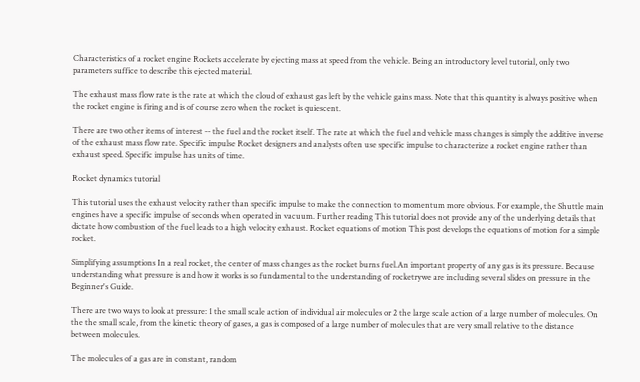Characteristics of a rocket engine Rockets accelerate by ejecting mass at speed from the vehicle. Being an introductory level tutorial, only two parameters suffice to describe this ejected material.

The exhaust mass flow rate is the rate at which the cloud of exhaust gas left by the vehicle gains mass. Note that this quantity is always positive when the rocket engine is firing and is of course zero when the rocket is quiescent.

There are two other items of interest -- the fuel and the rocket itself. The rate at which the fuel and vehicle mass changes is simply the additive inverse of the exhaust mass flow rate. Specific impulse Rocket designers and analysts often use specific impulse to characterize a rocket engine rather than exhaust speed. Specific impulse has units of time.

Rocket dynamics tutorial

This tutorial uses the exhaust velocity rather than specific impulse to make the connection to momentum more obvious. For example, the Shuttle main engines have a specific impulse of seconds when operated in vacuum. Further reading This tutorial does not provide any of the underlying details that dictate how combustion of the fuel leads to a high velocity exhaust. Rocket equations of motion This post develops the equations of motion for a simple rocket.

Simplifying assumptions In a real rocket, the center of mass changes as the rocket burns fuel.An important property of any gas is its pressure. Because understanding what pressure is and how it works is so fundamental to the understanding of rocketrywe are including several slides on pressure in the Beginner's Guide.

There are two ways to look at pressure: 1 the small scale action of individual air molecules or 2 the large scale action of a large number of molecules. On the the small scale, from the kinetic theory of gases, a gas is composed of a large number of molecules that are very small relative to the distance between molecules.

The molecules of a gas are in constant, random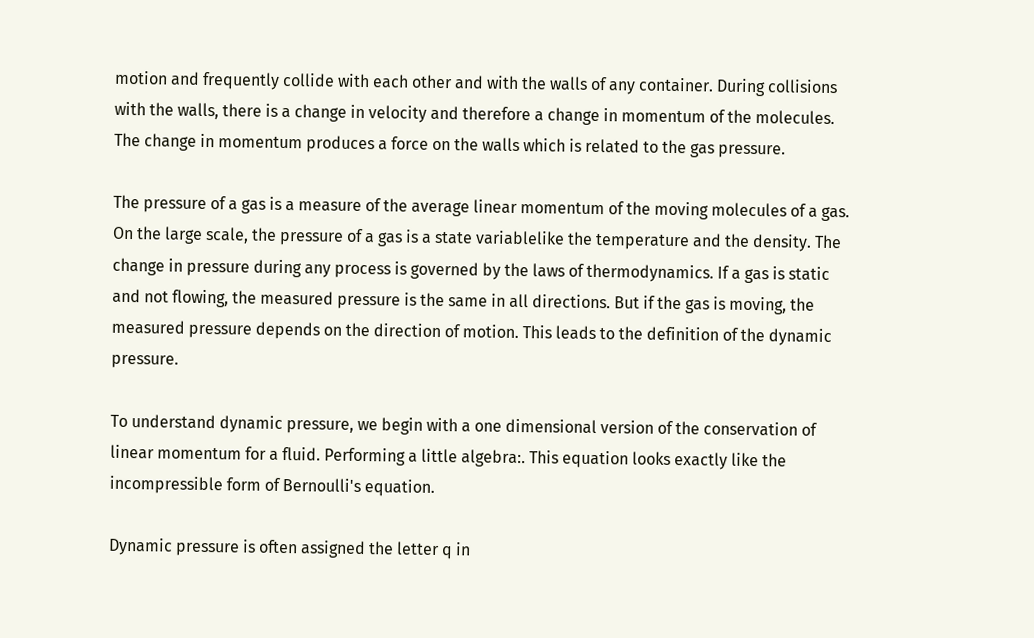motion and frequently collide with each other and with the walls of any container. During collisions with the walls, there is a change in velocity and therefore a change in momentum of the molecules. The change in momentum produces a force on the walls which is related to the gas pressure.

The pressure of a gas is a measure of the average linear momentum of the moving molecules of a gas. On the large scale, the pressure of a gas is a state variablelike the temperature and the density. The change in pressure during any process is governed by the laws of thermodynamics. If a gas is static and not flowing, the measured pressure is the same in all directions. But if the gas is moving, the measured pressure depends on the direction of motion. This leads to the definition of the dynamic pressure.

To understand dynamic pressure, we begin with a one dimensional version of the conservation of linear momentum for a fluid. Performing a little algebra:. This equation looks exactly like the incompressible form of Bernoulli's equation.

Dynamic pressure is often assigned the letter q in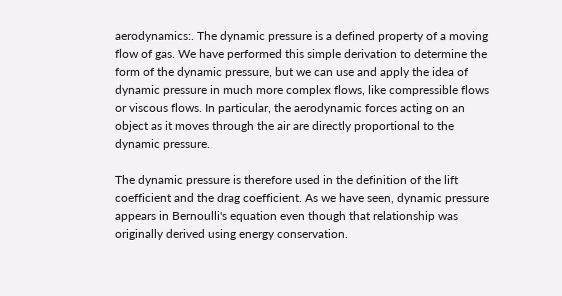aerodynamics:. The dynamic pressure is a defined property of a moving flow of gas. We have performed this simple derivation to determine the form of the dynamic pressure, but we can use and apply the idea of dynamic pressure in much more complex flows, like compressible flows or viscous flows. In particular, the aerodynamic forces acting on an object as it moves through the air are directly proportional to the dynamic pressure.

The dynamic pressure is therefore used in the definition of the lift coefficient and the drag coefficient. As we have seen, dynamic pressure appears in Bernoulli's equation even though that relationship was originally derived using energy conservation.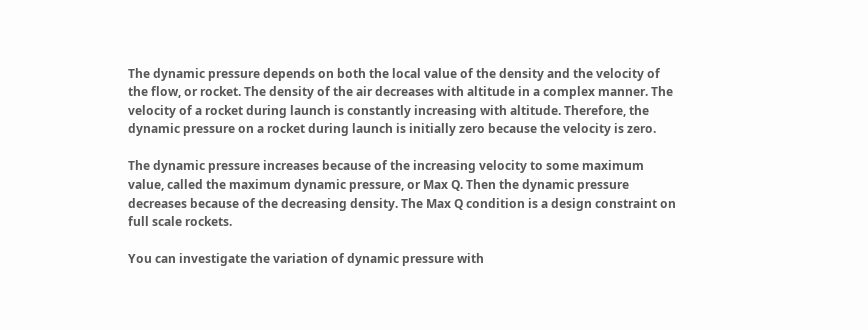The dynamic pressure depends on both the local value of the density and the velocity of the flow, or rocket. The density of the air decreases with altitude in a complex manner. The velocity of a rocket during launch is constantly increasing with altitude. Therefore, the dynamic pressure on a rocket during launch is initially zero because the velocity is zero.

The dynamic pressure increases because of the increasing velocity to some maximum value, called the maximum dynamic pressure, or Max Q. Then the dynamic pressure decreases because of the decreasing density. The Max Q condition is a design constraint on full scale rockets.

You can investigate the variation of dynamic pressure with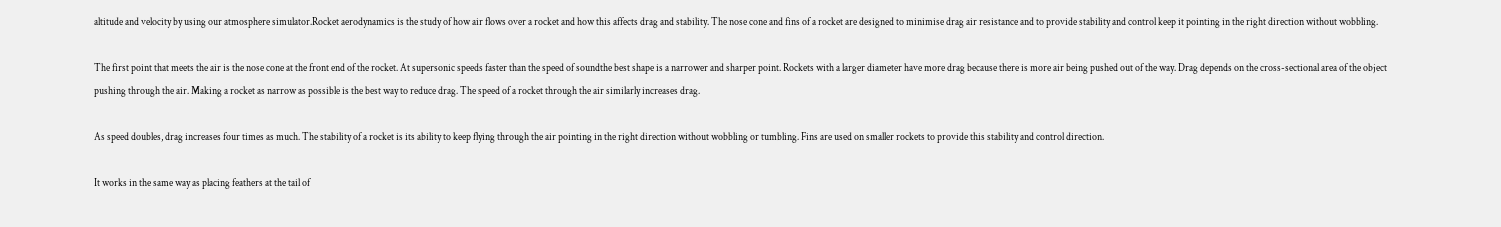altitude and velocity by using our atmosphere simulator.Rocket aerodynamics is the study of how air flows over a rocket and how this affects drag and stability. The nose cone and fins of a rocket are designed to minimise drag air resistance and to provide stability and control keep it pointing in the right direction without wobbling.

The first point that meets the air is the nose cone at the front end of the rocket. At supersonic speeds faster than the speed of soundthe best shape is a narrower and sharper point. Rockets with a larger diameter have more drag because there is more air being pushed out of the way. Drag depends on the cross-sectional area of the object pushing through the air. Making a rocket as narrow as possible is the best way to reduce drag. The speed of a rocket through the air similarly increases drag.

As speed doubles, drag increases four times as much. The stability of a rocket is its ability to keep flying through the air pointing in the right direction without wobbling or tumbling. Fins are used on smaller rockets to provide this stability and control direction.

It works in the same way as placing feathers at the tail of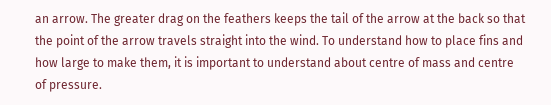an arrow. The greater drag on the feathers keeps the tail of the arrow at the back so that the point of the arrow travels straight into the wind. To understand how to place fins and how large to make them, it is important to understand about centre of mass and centre of pressure.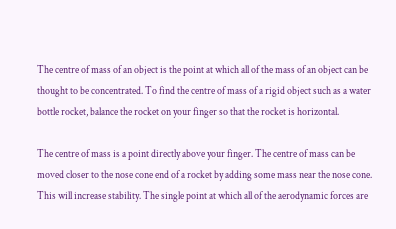The centre of mass of an object is the point at which all of the mass of an object can be thought to be concentrated. To find the centre of mass of a rigid object such as a water bottle rocket, balance the rocket on your finger so that the rocket is horizontal.

The centre of mass is a point directly above your finger. The centre of mass can be moved closer to the nose cone end of a rocket by adding some mass near the nose cone. This will increase stability. The single point at which all of the aerodynamic forces are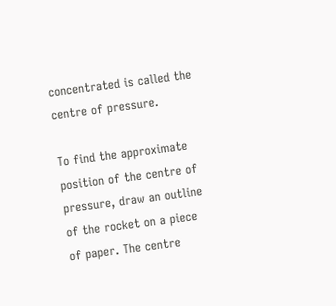concentrated is called the centre of pressure.

To find the approximate position of the centre of pressure, draw an outline of the rocket on a piece of paper. The centre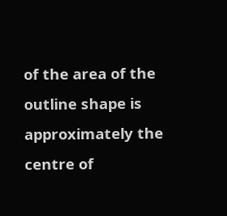of the area of the outline shape is approximately the centre of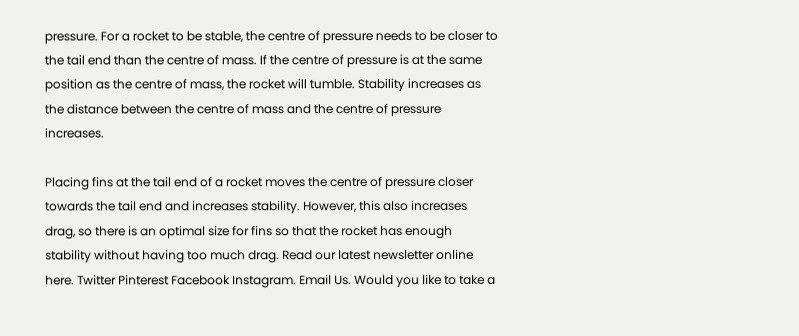pressure. For a rocket to be stable, the centre of pressure needs to be closer to the tail end than the centre of mass. If the centre of pressure is at the same position as the centre of mass, the rocket will tumble. Stability increases as the distance between the centre of mass and the centre of pressure increases.

Placing fins at the tail end of a rocket moves the centre of pressure closer towards the tail end and increases stability. However, this also increases drag, so there is an optimal size for fins so that the rocket has enough stability without having too much drag. Read our latest newsletter online here. Twitter Pinterest Facebook Instagram. Email Us. Would you like to take a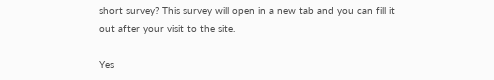short survey? This survey will open in a new tab and you can fill it out after your visit to the site.

Yes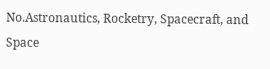No.Astronautics, Rocketry, Spacecraft, and Space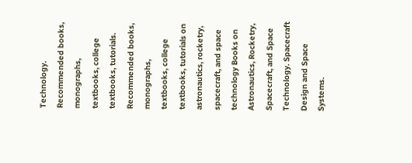Technology. Recommended books, monographs, textbooks, college textbooks, tutorials. Recommended books, monographs, textbooks, college textbooks, tutorials on astronautics, rocketry, spacecraft, and space technology Books on Astronautics, Rocketry, Spacecraft, and Space Technology. Spacecraft Design and Space Systems.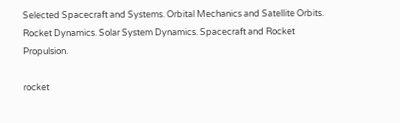Selected Spacecraft and Systems. Orbital Mechanics and Satellite Orbits. Rocket Dynamics. Solar System Dynamics. Spacecraft and Rocket Propulsion.

rocket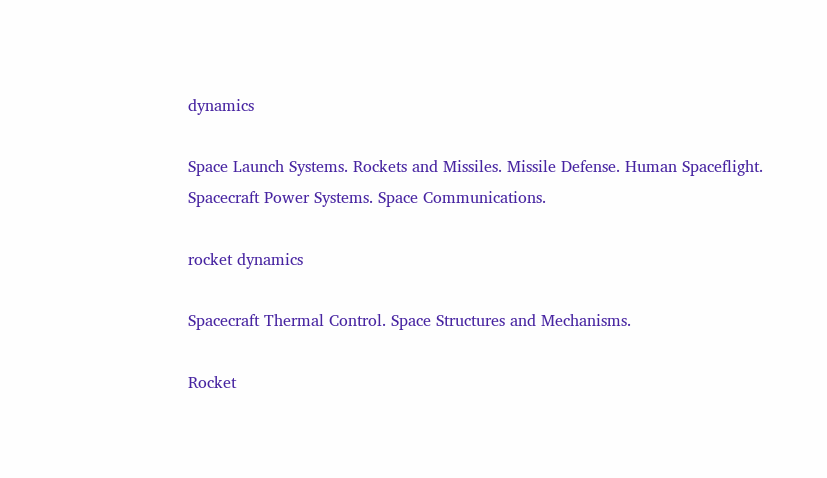dynamics

Space Launch Systems. Rockets and Missiles. Missile Defense. Human Spaceflight. Spacecraft Power Systems. Space Communications.

rocket dynamics

Spacecraft Thermal Control. Space Structures and Mechanisms.

Rocket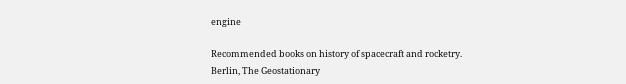engine

Recommended books on history of spacecraft and rocketry. Berlin, The Geostationary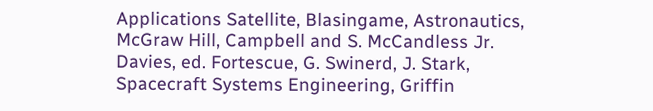Applications Satellite, Blasingame, Astronautics, McGraw Hill, Campbell and S. McCandless Jr. Davies, ed. Fortescue, G. Swinerd, J. Stark, Spacecraft Systems Engineering, Griffin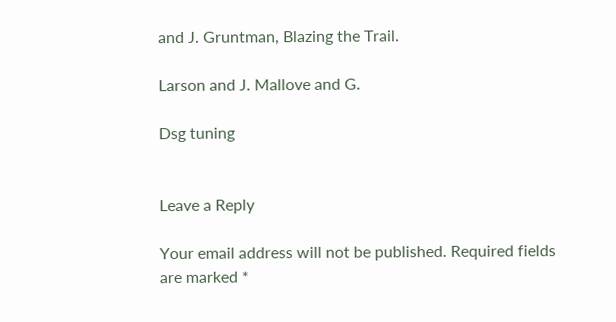and J. Gruntman, Blazing the Trail.

Larson and J. Mallove and G.

Dsg tuning


Leave a Reply

Your email address will not be published. Required fields are marked *